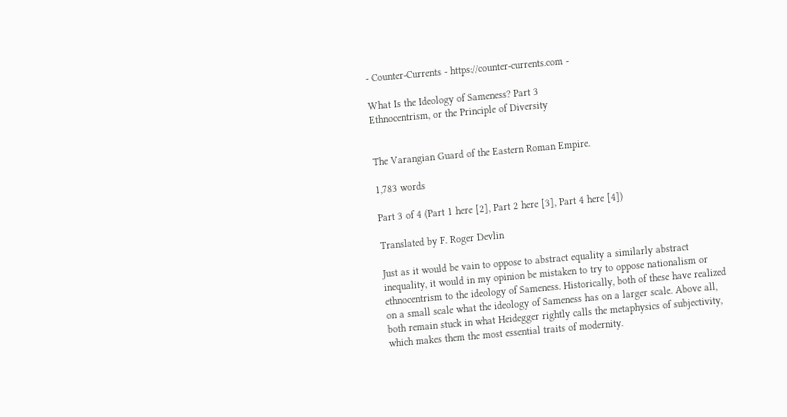- Counter-Currents - https://counter-currents.com -

What Is the Ideology of Sameness? Part 3
Ethnocentrism, or the Principle of Diversity


The Varangian Guard of the Eastern Roman Empire.

1,783 words

Part 3 of 4 (Part 1 here [2], Part 2 here [3], Part 4 here [4])

Translated by F. Roger Devlin

Just as it would be vain to oppose to abstract equality a similarly abstract inequality, it would in my opinion be mistaken to try to oppose nationalism or ethnocentrism to the ideology of Sameness. Historically, both of these have realized on a small scale what the ideology of Sameness has on a larger scale. Above all, both remain stuck in what Heidegger rightly calls the metaphysics of subjectivity, which makes them the most essential traits of modernity.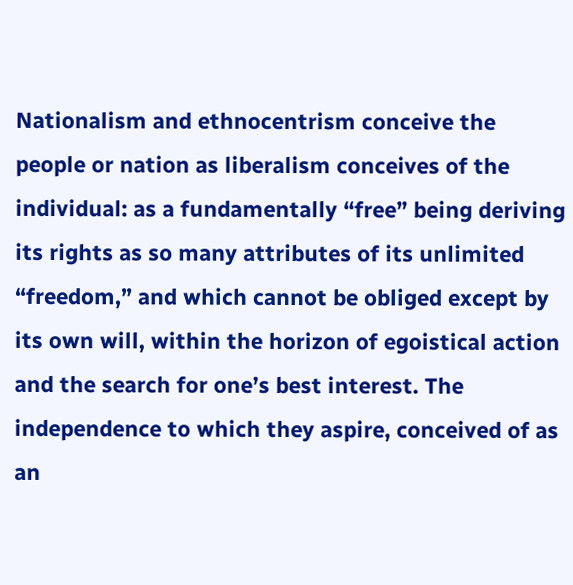Nationalism and ethnocentrism conceive the people or nation as liberalism conceives of the individual: as a fundamentally “free” being deriving its rights as so many attributes of its unlimited “freedom,” and which cannot be obliged except by its own will, within the horizon of egoistical action and the search for one’s best interest. The independence to which they aspire, conceived of as an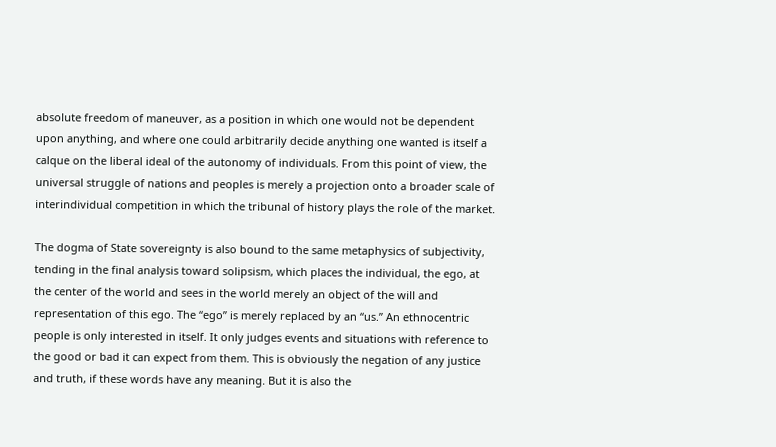absolute freedom of maneuver, as a position in which one would not be dependent upon anything, and where one could arbitrarily decide anything one wanted is itself a calque on the liberal ideal of the autonomy of individuals. From this point of view, the universal struggle of nations and peoples is merely a projection onto a broader scale of interindividual competition in which the tribunal of history plays the role of the market.

The dogma of State sovereignty is also bound to the same metaphysics of subjectivity, tending in the final analysis toward solipsism, which places the individual, the ego, at the center of the world and sees in the world merely an object of the will and representation of this ego. The “ego” is merely replaced by an “us.” An ethnocentric people is only interested in itself. It only judges events and situations with reference to the good or bad it can expect from them. This is obviously the negation of any justice and truth, if these words have any meaning. But it is also the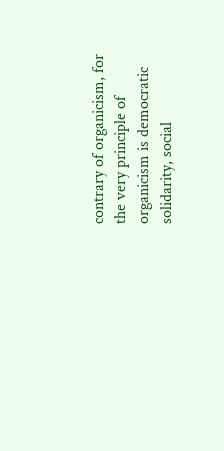contrary of organicism, for the very principle of organicism is democratic solidarity, social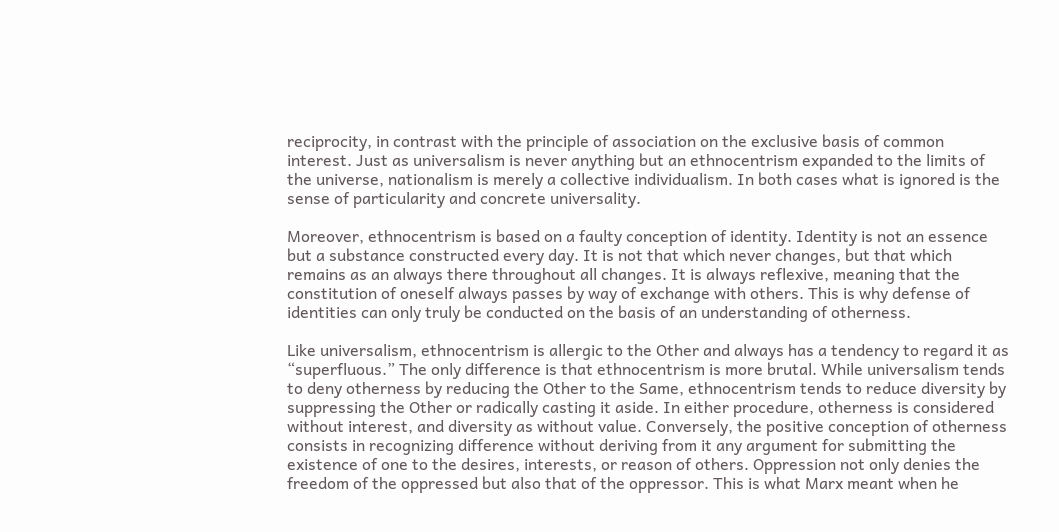reciprocity, in contrast with the principle of association on the exclusive basis of common interest. Just as universalism is never anything but an ethnocentrism expanded to the limits of the universe, nationalism is merely a collective individualism. In both cases what is ignored is the sense of particularity and concrete universality.

Moreover, ethnocentrism is based on a faulty conception of identity. Identity is not an essence but a substance constructed every day. It is not that which never changes, but that which remains as an always there throughout all changes. It is always reflexive, meaning that the constitution of oneself always passes by way of exchange with others. This is why defense of identities can only truly be conducted on the basis of an understanding of otherness.

Like universalism, ethnocentrism is allergic to the Other and always has a tendency to regard it as “superfluous.” The only difference is that ethnocentrism is more brutal. While universalism tends to deny otherness by reducing the Other to the Same, ethnocentrism tends to reduce diversity by suppressing the Other or radically casting it aside. In either procedure, otherness is considered without interest, and diversity as without value. Conversely, the positive conception of otherness consists in recognizing difference without deriving from it any argument for submitting the existence of one to the desires, interests, or reason of others. Oppression not only denies the freedom of the oppressed but also that of the oppressor. This is what Marx meant when he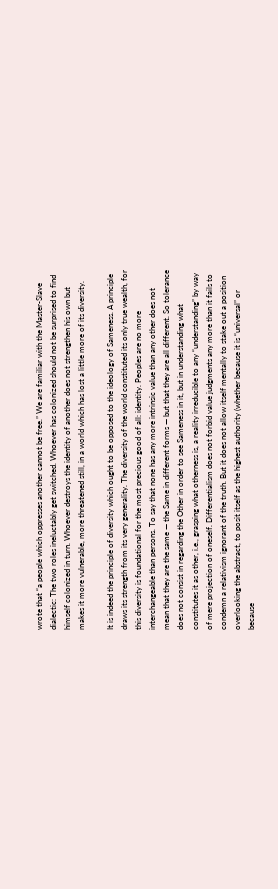wrote that “a people which oppresses another cannot be free.” We are familiar with the Master-Slave dialectic: The two roles ineluctably get switched. Whoever has colonized should not be surprised to find himself colonized in turn. Whoever destroys the identity of another does not strengthen his own but makes it more vulnerable, more threatened still, in a world which has lost a little more of its diversity.

It is indeed the principle of diversity which ought to be opposed to the ideology of Sameness. A principle draws its strength from its very generality. The diversity of the world constituted its only true wealth, for this diversity is foundational for the most precious good of all: identity. Peoples are no more interchangeable than persons. To say that none has any more intrinsic value than any other does not mean that they are the same — the Same in different forms — but that they are all different. So tolerance does not consist in regarding the Other in order to see Sameness in it, but in understanding what constitutes it as other, i.e., grasping what otherness is, a reality irreducible to any “understanding” by way of mere projection of oneself. Differentialism does not forbid value judgments any more than it fails to condemn a relativism ignorant of the truth. But it does not allow itself mentally to stake out a position overlooking the abstract, to posit itself as the highest authority (whether because it is “universal” or because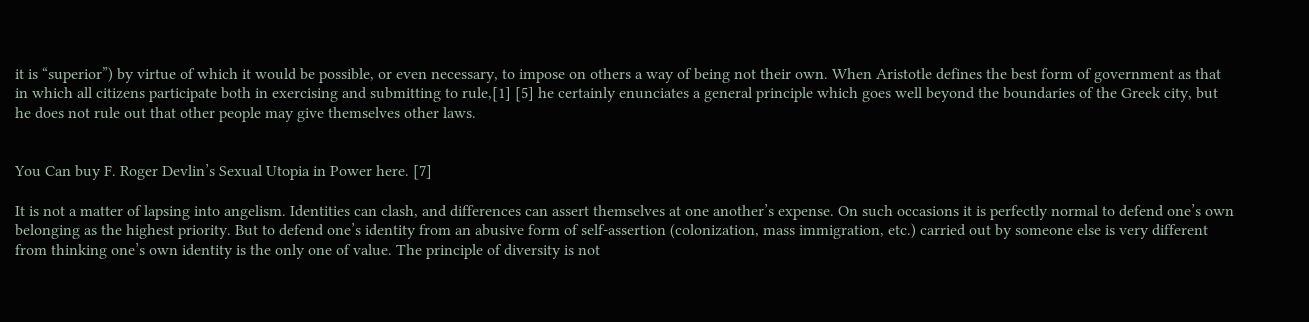it is “superior”) by virtue of which it would be possible, or even necessary, to impose on others a way of being not their own. When Aristotle defines the best form of government as that in which all citizens participate both in exercising and submitting to rule,[1] [5] he certainly enunciates a general principle which goes well beyond the boundaries of the Greek city, but he does not rule out that other people may give themselves other laws.


You Can buy F. Roger Devlin’s Sexual Utopia in Power here. [7]

It is not a matter of lapsing into angelism. Identities can clash, and differences can assert themselves at one another’s expense. On such occasions it is perfectly normal to defend one’s own belonging as the highest priority. But to defend one’s identity from an abusive form of self-assertion (colonization, mass immigration, etc.) carried out by someone else is very different from thinking one’s own identity is the only one of value. The principle of diversity is not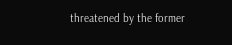threatened by the former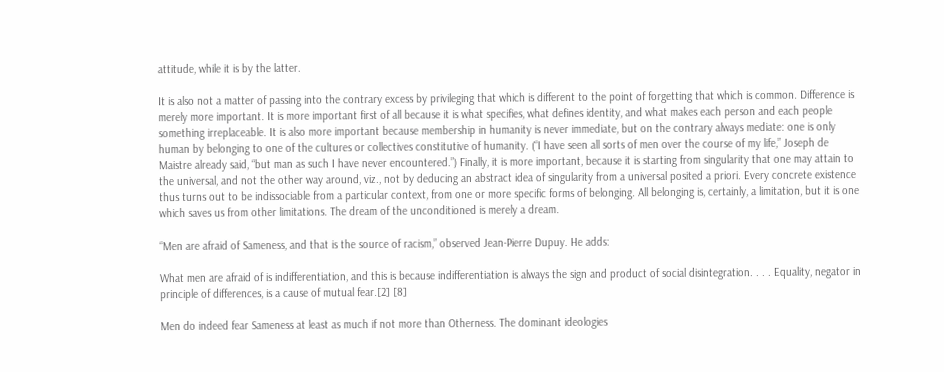attitude, while it is by the latter.

It is also not a matter of passing into the contrary excess by privileging that which is different to the point of forgetting that which is common. Difference is merely more important. It is more important first of all because it is what specifies, what defines identity, and what makes each person and each people something irreplaceable. It is also more important because membership in humanity is never immediate, but on the contrary always mediate: one is only human by belonging to one of the cultures or collectives constitutive of humanity. (“I have seen all sorts of men over the course of my life,” Joseph de Maistre already said, “but man as such I have never encountered.”) Finally, it is more important, because it is starting from singularity that one may attain to the universal, and not the other way around, viz., not by deducing an abstract idea of singularity from a universal posited a priori. Every concrete existence thus turns out to be indissociable from a particular context, from one or more specific forms of belonging. All belonging is, certainly, a limitation, but it is one which saves us from other limitations. The dream of the unconditioned is merely a dream.

“Men are afraid of Sameness, and that is the source of racism,” observed Jean-Pierre Dupuy. He adds:

What men are afraid of is indifferentiation, and this is because indifferentiation is always the sign and product of social disintegration. . . . Equality, negator in principle of differences, is a cause of mutual fear.[2] [8]

Men do indeed fear Sameness at least as much if not more than Otherness. The dominant ideologies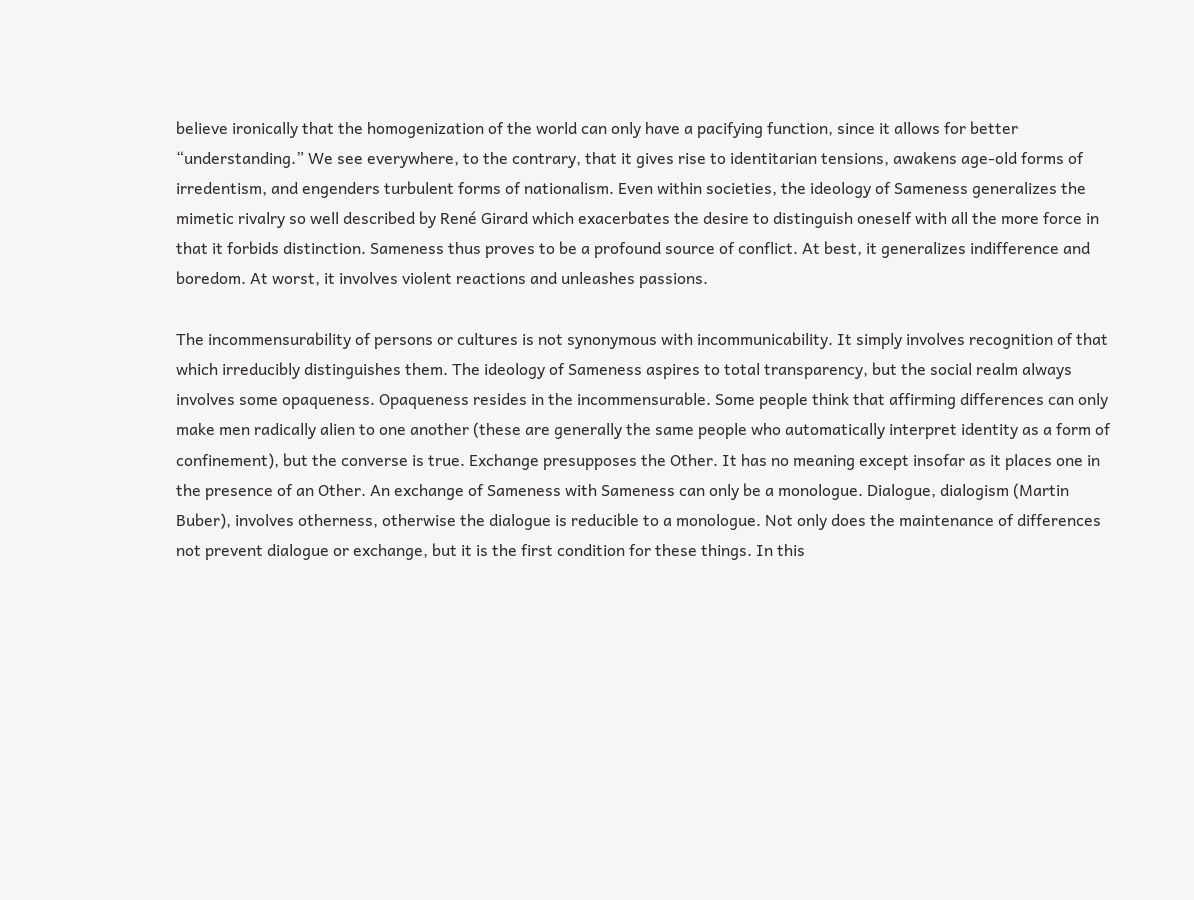believe ironically that the homogenization of the world can only have a pacifying function, since it allows for better “understanding.” We see everywhere, to the contrary, that it gives rise to identitarian tensions, awakens age-old forms of irredentism, and engenders turbulent forms of nationalism. Even within societies, the ideology of Sameness generalizes the mimetic rivalry so well described by René Girard which exacerbates the desire to distinguish oneself with all the more force in that it forbids distinction. Sameness thus proves to be a profound source of conflict. At best, it generalizes indifference and boredom. At worst, it involves violent reactions and unleashes passions.

The incommensurability of persons or cultures is not synonymous with incommunicability. It simply involves recognition of that which irreducibly distinguishes them. The ideology of Sameness aspires to total transparency, but the social realm always involves some opaqueness. Opaqueness resides in the incommensurable. Some people think that affirming differences can only make men radically alien to one another (these are generally the same people who automatically interpret identity as a form of confinement), but the converse is true. Exchange presupposes the Other. It has no meaning except insofar as it places one in the presence of an Other. An exchange of Sameness with Sameness can only be a monologue. Dialogue, dialogism (Martin Buber), involves otherness, otherwise the dialogue is reducible to a monologue. Not only does the maintenance of differences not prevent dialogue or exchange, but it is the first condition for these things. In this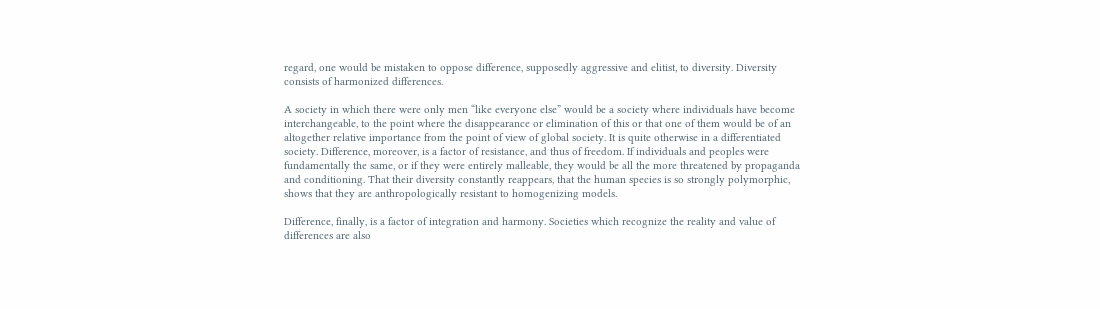regard, one would be mistaken to oppose difference, supposedly aggressive and elitist, to diversity. Diversity consists of harmonized differences.

A society in which there were only men “like everyone else” would be a society where individuals have become interchangeable, to the point where the disappearance or elimination of this or that one of them would be of an altogether relative importance from the point of view of global society. It is quite otherwise in a differentiated society. Difference, moreover, is a factor of resistance, and thus of freedom. If individuals and peoples were fundamentally the same, or if they were entirely malleable, they would be all the more threatened by propaganda and conditioning. That their diversity constantly reappears, that the human species is so strongly polymorphic, shows that they are anthropologically resistant to homogenizing models.

Difference, finally, is a factor of integration and harmony. Societies which recognize the reality and value of differences are also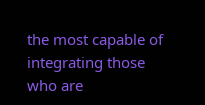the most capable of integrating those who are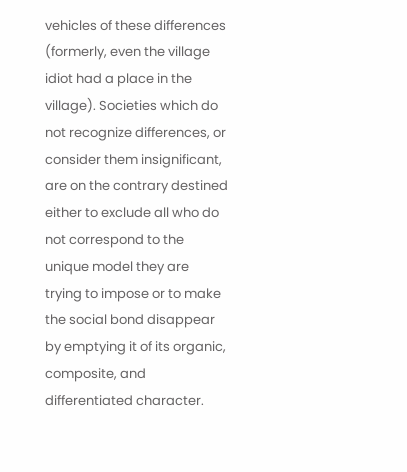vehicles of these differences (formerly, even the village idiot had a place in the village). Societies which do not recognize differences, or consider them insignificant, are on the contrary destined either to exclude all who do not correspond to the unique model they are trying to impose or to make the social bond disappear by emptying it of its organic, composite, and differentiated character.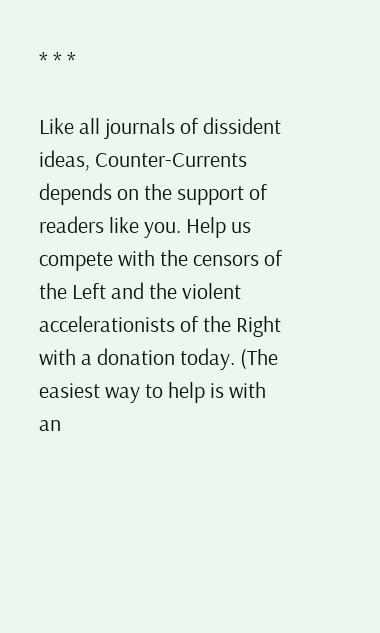* * *

Like all journals of dissident ideas, Counter-Currents depends on the support of readers like you. Help us compete with the censors of the Left and the violent accelerationists of the Right with a donation today. (The easiest way to help is with an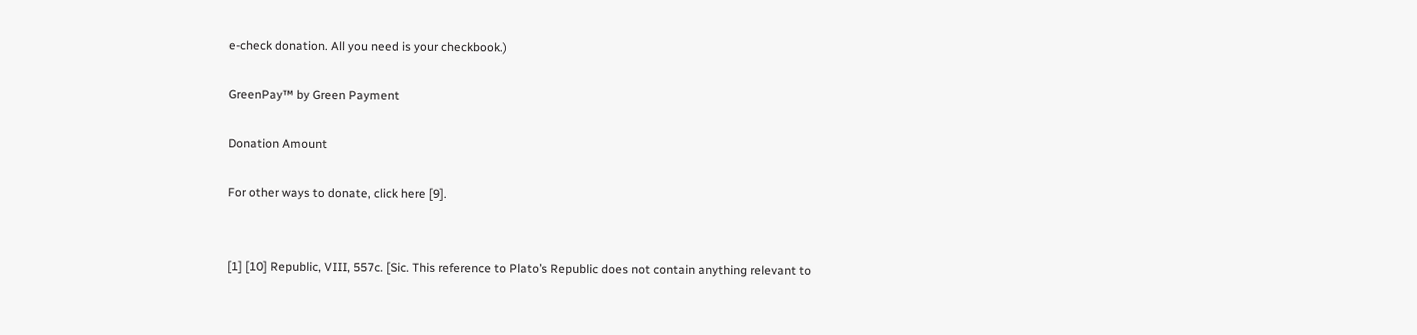e-check donation. All you need is your checkbook.)

GreenPay™ by Green Payment

Donation Amount

For other ways to donate, click here [9].


[1] [10] Republic, VIII, 557c. [Sic. This reference to Plato’s Republic does not contain anything relevant to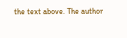the text above. The author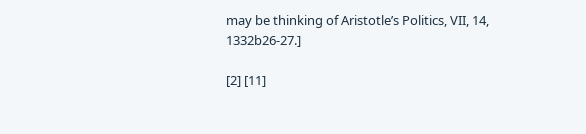may be thinking of Aristotle’s Politics, VII, 14, 1332b26-27.]

[2] [11]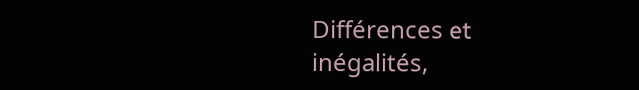Différences et inégalités,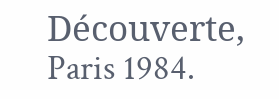Découverte, Paris 1984.